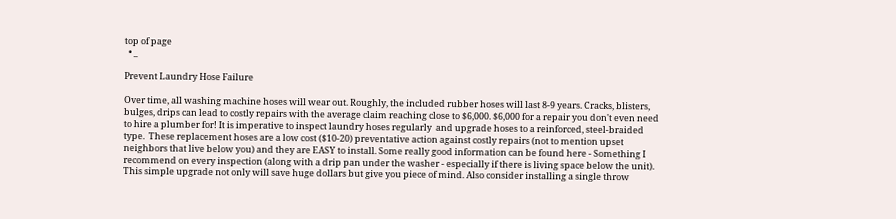top of page
  • _

Prevent Laundry Hose Failure

Over time, all washing machine hoses will wear out. Roughly, the included rubber hoses will last 8-9 years. Cracks, blisters, bulges, drips can lead to costly repairs with the average claim reaching close to $6,000. $6,000 for a repair you don't even need to hire a plumber for! It is imperative to inspect laundry hoses regularly  and upgrade hoses to a reinforced, steel-braided type.  These replacement hoses are a low cost ($10-20) preventative action against costly repairs (not to mention upset neighbors that live below you) and they are EASY to install. Some really good information can be found here - Something I recommend on every inspection (along with a drip pan under the washer - especially if there is living space below the unit). This simple upgrade not only will save huge dollars but give you piece of mind. Also consider installing a single throw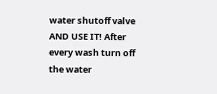water shutoff valve AND USE IT! After every wash turn off the water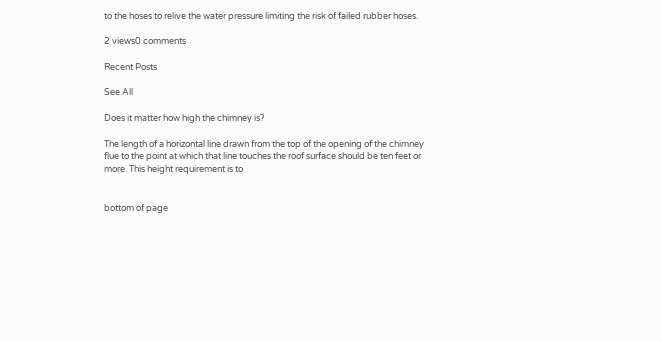to the hoses to relive the water pressure limiting the risk of failed rubber hoses.

2 views0 comments

Recent Posts

See All

Does it matter how high the chimney is?

The length of a horizontal line drawn from the top of the opening of the chimney flue to the point at which that line touches the roof surface should be ten feet or more. This height requirement is to


bottom of page